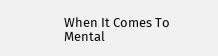When It Comes To Mental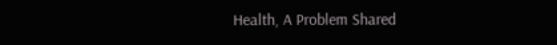Health, A Problem Shared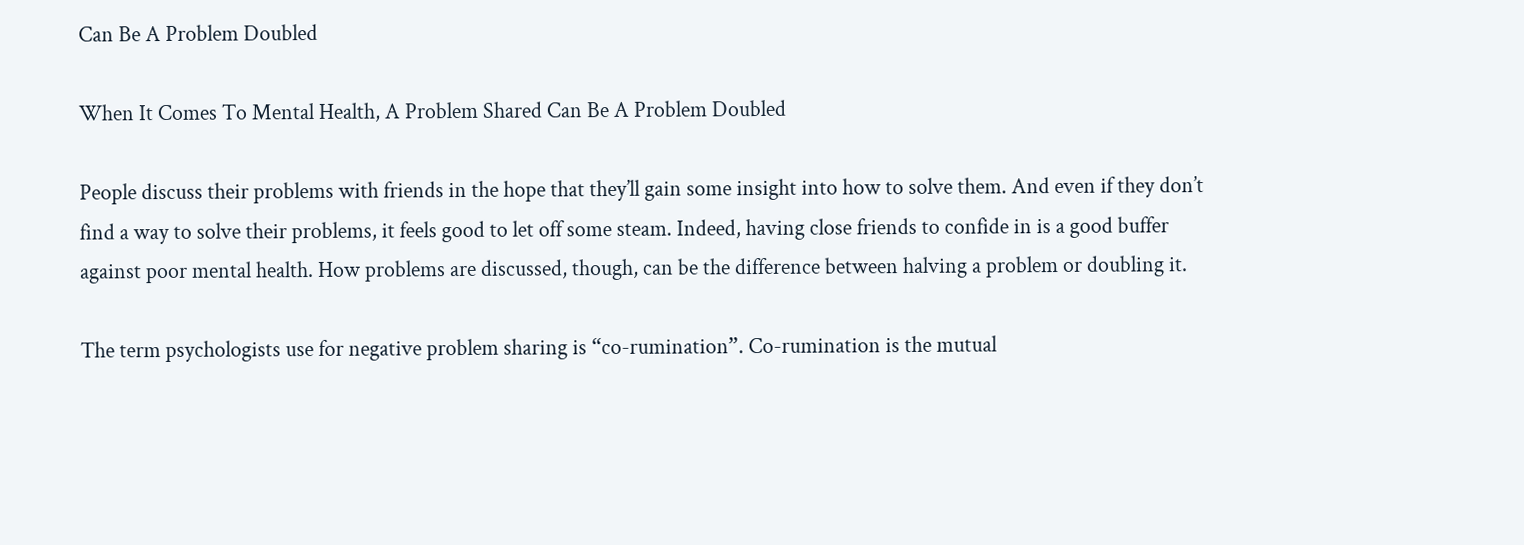Can Be A Problem Doubled

When It Comes To Mental Health, A Problem Shared Can Be A Problem Doubled

People discuss their problems with friends in the hope that they’ll gain some insight into how to solve them. And even if they don’t find a way to solve their problems, it feels good to let off some steam. Indeed, having close friends to confide in is a good buffer against poor mental health. How problems are discussed, though, can be the difference between halving a problem or doubling it.

The term psychologists use for negative problem sharing is “co-rumination”. Co-rumination is the mutual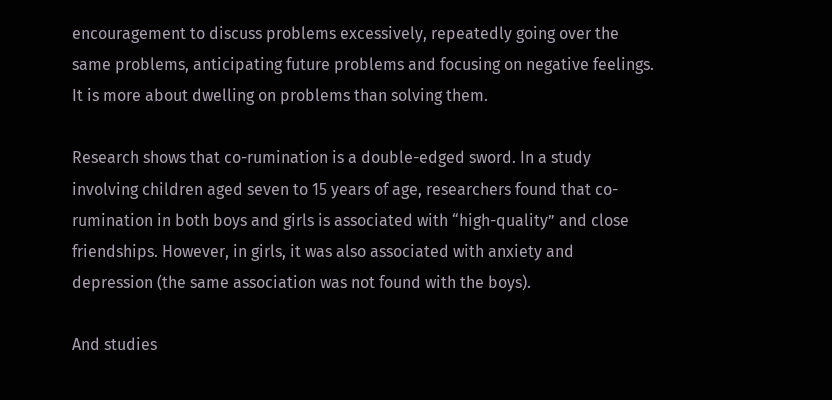encouragement to discuss problems excessively, repeatedly going over the same problems, anticipating future problems and focusing on negative feelings. It is more about dwelling on problems than solving them.

Research shows that co-rumination is a double-edged sword. In a study involving children aged seven to 15 years of age, researchers found that co-rumination in both boys and girls is associated with “high-quality” and close friendships. However, in girls, it was also associated with anxiety and depression (the same association was not found with the boys).

And studies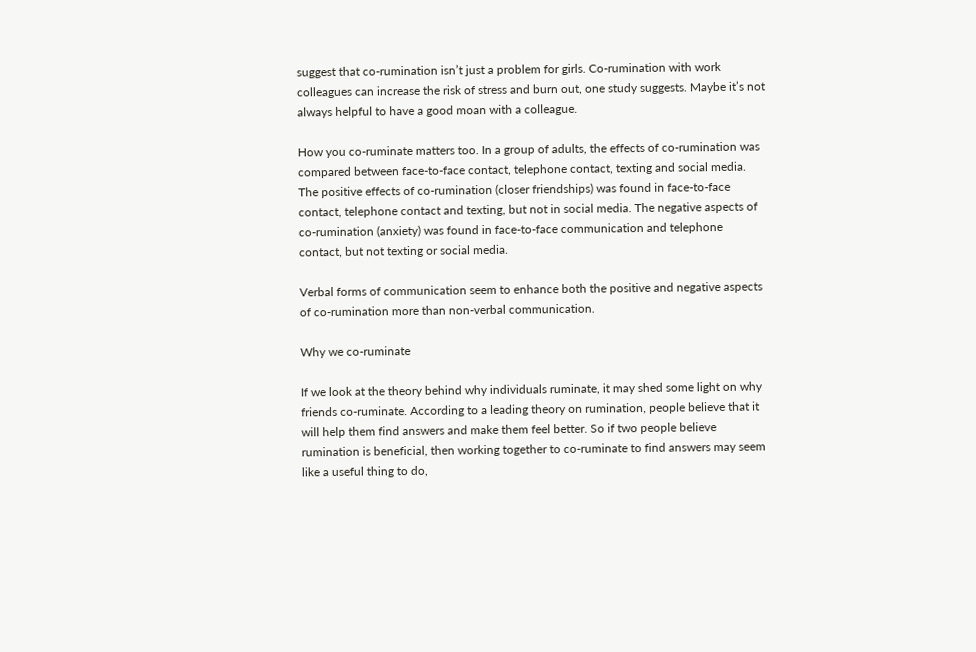suggest that co-rumination isn’t just a problem for girls. Co-rumination with work colleagues can increase the risk of stress and burn out, one study suggests. Maybe it’s not always helpful to have a good moan with a colleague.

How you co-ruminate matters too. In a group of adults, the effects of co-rumination was compared between face-to-face contact, telephone contact, texting and social media. The positive effects of co-rumination (closer friendships) was found in face-to-face contact, telephone contact and texting, but not in social media. The negative aspects of co-rumination (anxiety) was found in face-to-face communication and telephone contact, but not texting or social media.

Verbal forms of communication seem to enhance both the positive and negative aspects of co-rumination more than non-verbal communication.

Why we co-ruminate

If we look at the theory behind why individuals ruminate, it may shed some light on why friends co-ruminate. According to a leading theory on rumination, people believe that it will help them find answers and make them feel better. So if two people believe rumination is beneficial, then working together to co-ruminate to find answers may seem like a useful thing to do,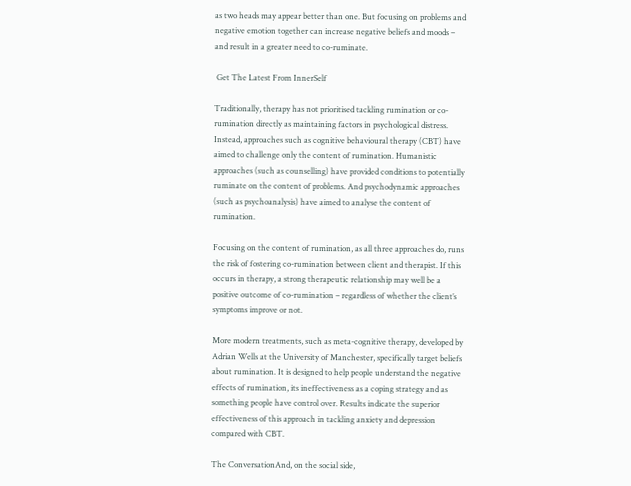as two heads may appear better than one. But focusing on problems and negative emotion together can increase negative beliefs and moods – and result in a greater need to co-ruminate.

 Get The Latest From InnerSelf

Traditionally, therapy has not prioritised tackling rumination or co-rumination directly as maintaining factors in psychological distress. Instead, approaches such as cognitive behavioural therapy (CBT) have aimed to challenge only the content of rumination. Humanistic approaches (such as counselling) have provided conditions to potentially ruminate on the content of problems. And psychodynamic approaches (such as psychoanalysis) have aimed to analyse the content of rumination.

Focusing on the content of rumination, as all three approaches do, runs the risk of fostering co-rumination between client and therapist. If this occurs in therapy, a strong therapeutic relationship may well be a positive outcome of co-rumination – regardless of whether the client’s symptoms improve or not.

More modern treatments, such as meta-cognitive therapy, developed by Adrian Wells at the University of Manchester, specifically target beliefs about rumination. It is designed to help people understand the negative effects of rumination, its ineffectiveness as a coping strategy and as something people have control over. Results indicate the superior effectiveness of this approach in tackling anxiety and depression compared with CBT.

The ConversationAnd, on the social side,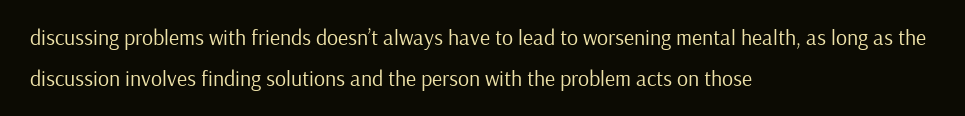discussing problems with friends doesn’t always have to lead to worsening mental health, as long as the discussion involves finding solutions and the person with the problem acts on those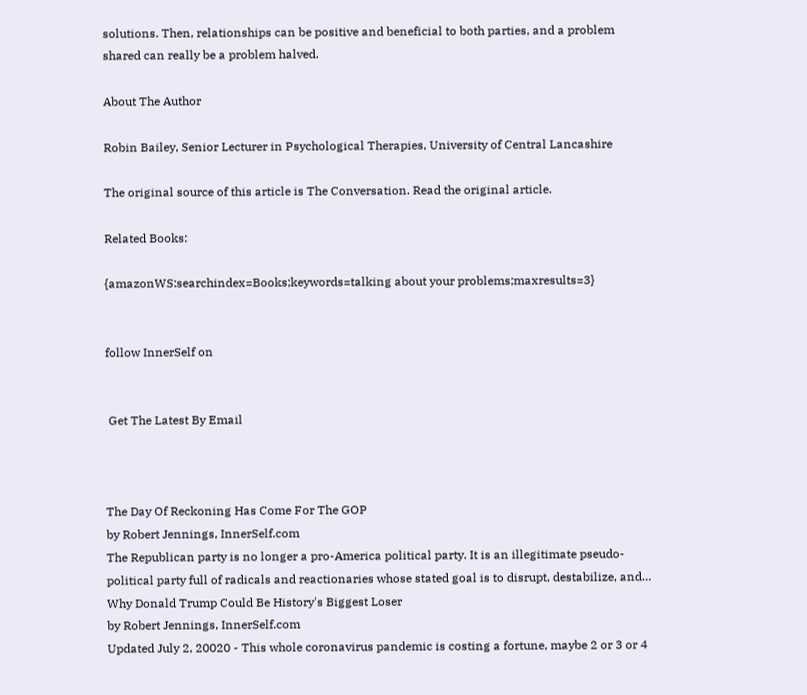solutions. Then, relationships can be positive and beneficial to both parties, and a problem shared can really be a problem halved.

About The Author

Robin Bailey, Senior Lecturer in Psychological Therapies, University of Central Lancashire

The original source of this article is The Conversation. Read the original article.

Related Books:

{amazonWS:searchindex=Books;keywords=talking about your problems;maxresults=3}


follow InnerSelf on


 Get The Latest By Email



The Day Of Reckoning Has Come For The GOP
by Robert Jennings, InnerSelf.com
The Republican party is no longer a pro-America political party. It is an illegitimate pseudo-political party full of radicals and reactionaries whose stated goal is to disrupt, destabilize, and…
Why Donald Trump Could Be History's Biggest Loser
by Robert Jennings, InnerSelf.com
Updated July 2, 20020 - This whole coronavirus pandemic is costing a fortune, maybe 2 or 3 or 4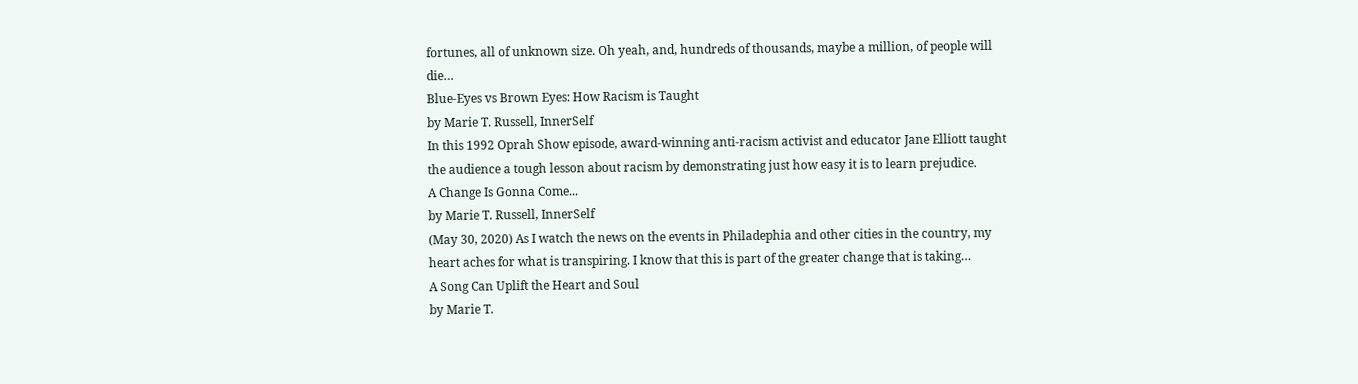fortunes, all of unknown size. Oh yeah, and, hundreds of thousands, maybe a million, of people will die…
Blue-Eyes vs Brown Eyes: How Racism is Taught
by Marie T. Russell, InnerSelf
In this 1992 Oprah Show episode, award-winning anti-racism activist and educator Jane Elliott taught the audience a tough lesson about racism by demonstrating just how easy it is to learn prejudice.
A Change Is Gonna Come...
by Marie T. Russell, InnerSelf
(May 30, 2020) As I watch the news on the events in Philadephia and other cities in the country, my heart aches for what is transpiring. I know that this is part of the greater change that is taking…
A Song Can Uplift the Heart and Soul
by Marie T.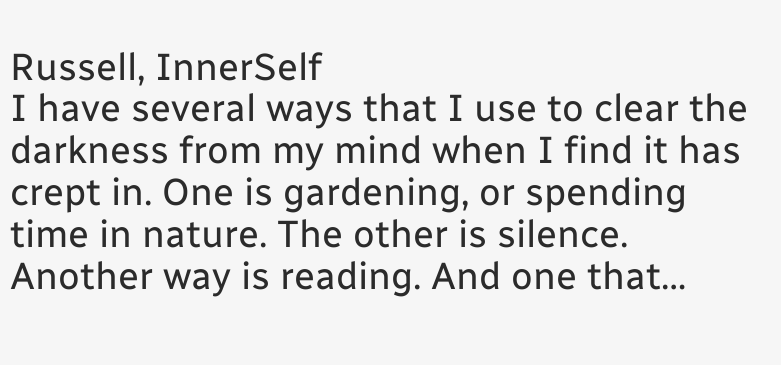Russell, InnerSelf
I have several ways that I use to clear the darkness from my mind when I find it has crept in. One is gardening, or spending time in nature. The other is silence. Another way is reading. And one that…